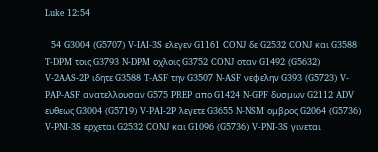Luke 12:54

  54 G3004 (G5707) V-IAI-3S ελεγεν G1161 CONJ δε G2532 CONJ και G3588 T-DPM τοις G3793 N-DPM οχλοις G3752 CONJ οταν G1492 (G5632) V-2AAS-2P ιδητε G3588 T-ASF την G3507 N-ASF νεφελην G393 (G5723) V-PAP-ASF ανατελλουσαν G575 PREP απο G1424 N-GPF δυσμων G2112 ADV ευθεως G3004 (G5719) V-PAI-2P λεγετε G3655 N-NSM ομβρος G2064 (G5736) V-PNI-3S ερχεται G2532 CONJ και G1096 (G5736) V-PNI-3S γινεται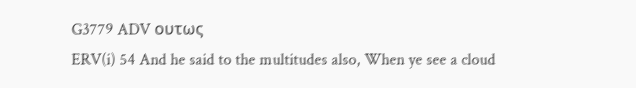G3779 ADV ουτως
ERV(i) 54 And he said to the multitudes also, When ye see a cloud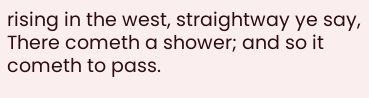rising in the west, straightway ye say, There cometh a shower; and so it cometh to pass.